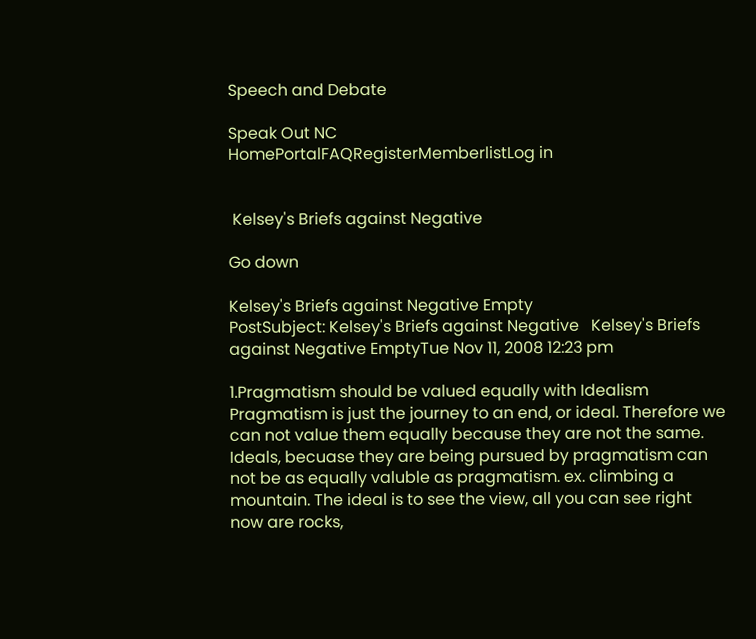Speech and Debate

Speak Out NC
HomePortalFAQRegisterMemberlistLog in


 Kelsey's Briefs against Negative

Go down

Kelsey's Briefs against Negative Empty
PostSubject: Kelsey's Briefs against Negative   Kelsey's Briefs against Negative EmptyTue Nov 11, 2008 12:23 pm

1.Pragmatism should be valued equally with Idealism
Pragmatism is just the journey to an end, or ideal. Therefore we can not value them equally because they are not the same. Ideals, becuase they are being pursued by pragmatism can not be as equally valuble as pragmatism. ex. climbing a mountain. The ideal is to see the view, all you can see right now are rocks,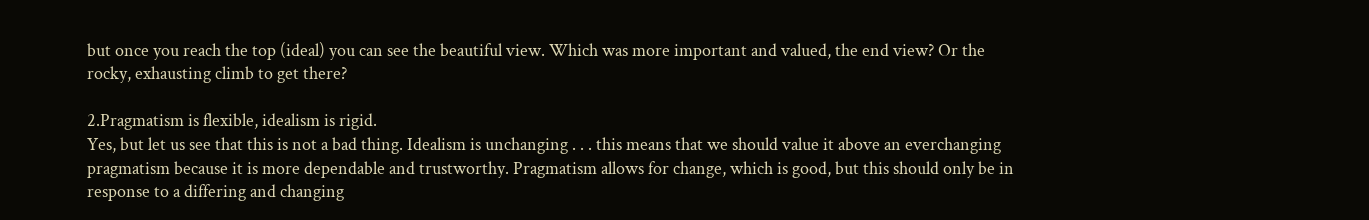but once you reach the top (ideal) you can see the beautiful view. Which was more important and valued, the end view? Or the rocky, exhausting climb to get there?

2.Pragmatism is flexible, idealism is rigid.
Yes, but let us see that this is not a bad thing. Idealism is unchanging . . . this means that we should value it above an everchanging pragmatism because it is more dependable and trustworthy. Pragmatism allows for change, which is good, but this should only be in response to a differing and changing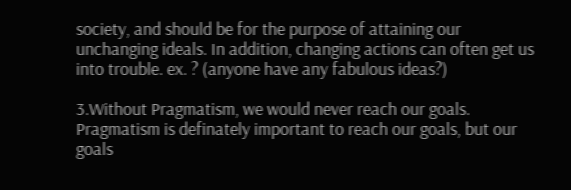society, and should be for the purpose of attaining our unchanging ideals. In addition, changing actions can often get us into trouble. ex. ? (anyone have any fabulous ideas?)

3.Without Pragmatism, we would never reach our goals.
Pragmatism is definately important to reach our goals, but our goals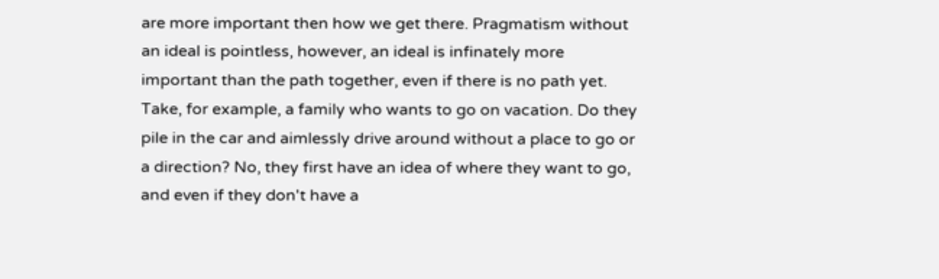are more important then how we get there. Pragmatism without an ideal is pointless, however, an ideal is infinately more important than the path together, even if there is no path yet. Take, for example, a family who wants to go on vacation. Do they pile in the car and aimlessly drive around without a place to go or a direction? No, they first have an idea of where they want to go, and even if they don't have a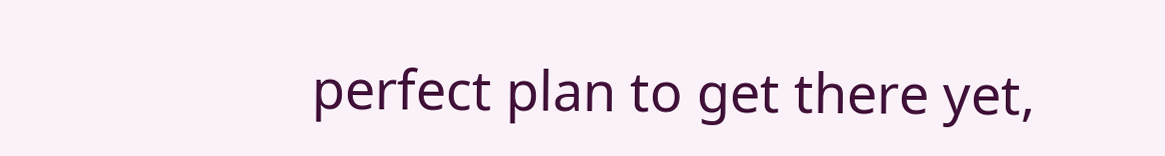perfect plan to get there yet,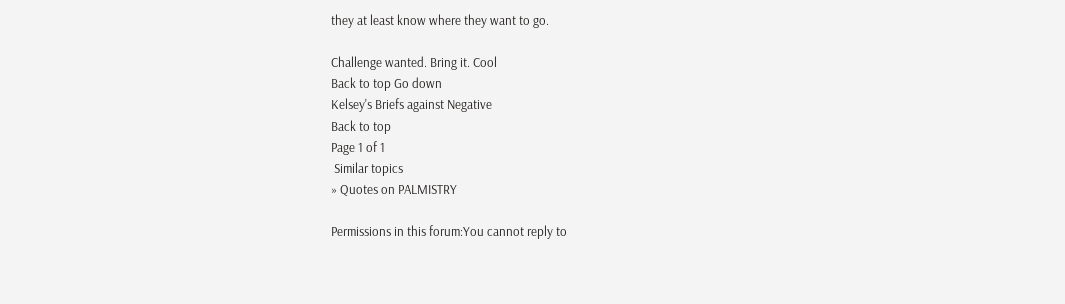they at least know where they want to go.

Challenge wanted. Bring it. Cool
Back to top Go down
Kelsey's Briefs against Negative
Back to top
Page 1 of 1
 Similar topics
» Quotes on PALMISTRY

Permissions in this forum:You cannot reply to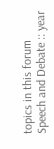topics in this forum
Speech and Debate :: year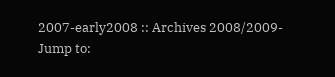2007-early2008 :: Archives 2008/2009-
Jump to: